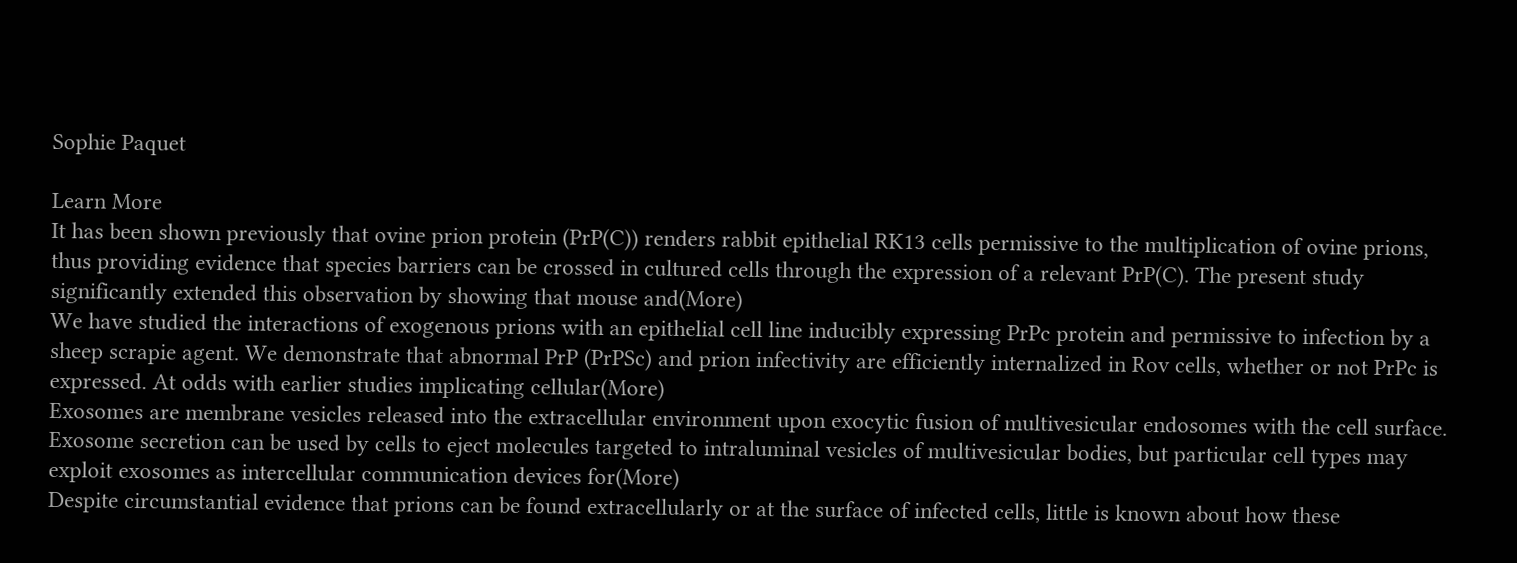Sophie Paquet

Learn More
It has been shown previously that ovine prion protein (PrP(C)) renders rabbit epithelial RK13 cells permissive to the multiplication of ovine prions, thus providing evidence that species barriers can be crossed in cultured cells through the expression of a relevant PrP(C). The present study significantly extended this observation by showing that mouse and(More)
We have studied the interactions of exogenous prions with an epithelial cell line inducibly expressing PrPc protein and permissive to infection by a sheep scrapie agent. We demonstrate that abnormal PrP (PrPSc) and prion infectivity are efficiently internalized in Rov cells, whether or not PrPc is expressed. At odds with earlier studies implicating cellular(More)
Exosomes are membrane vesicles released into the extracellular environment upon exocytic fusion of multivesicular endosomes with the cell surface. Exosome secretion can be used by cells to eject molecules targeted to intraluminal vesicles of multivesicular bodies, but particular cell types may exploit exosomes as intercellular communication devices for(More)
Despite circumstantial evidence that prions can be found extracellularly or at the surface of infected cells, little is known about how these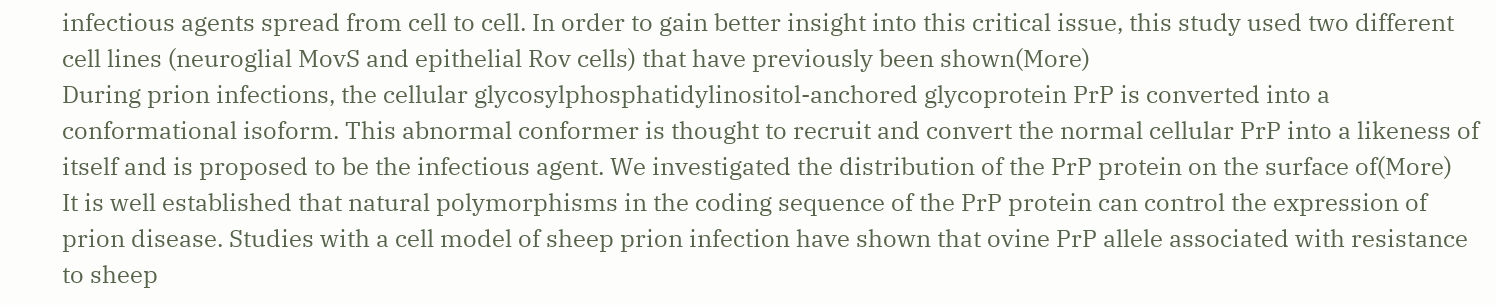infectious agents spread from cell to cell. In order to gain better insight into this critical issue, this study used two different cell lines (neuroglial MovS and epithelial Rov cells) that have previously been shown(More)
During prion infections, the cellular glycosylphosphatidylinositol-anchored glycoprotein PrP is converted into a conformational isoform. This abnormal conformer is thought to recruit and convert the normal cellular PrP into a likeness of itself and is proposed to be the infectious agent. We investigated the distribution of the PrP protein on the surface of(More)
It is well established that natural polymorphisms in the coding sequence of the PrP protein can control the expression of prion disease. Studies with a cell model of sheep prion infection have shown that ovine PrP allele associated with resistance to sheep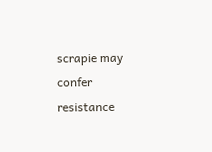scrapie may confer resistance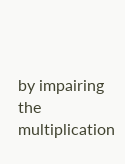by impairing the multiplication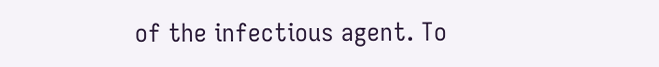of the infectious agent. To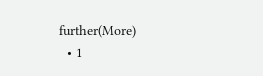further(More)
  • 1